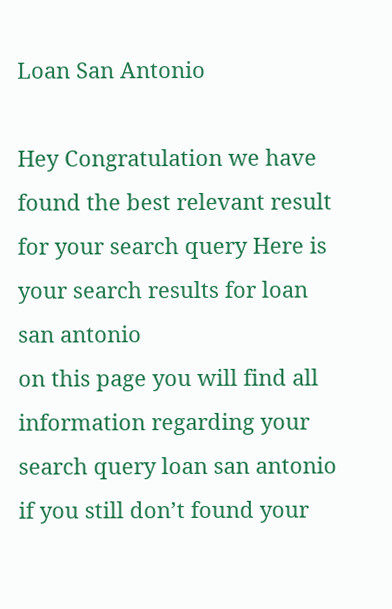Loan San Antonio

Hey Congratulation we have found the best relevant result for your search query Here is your search results for loan san antonio
on this page you will find all information regarding your search query loan san antonio
if you still don’t found your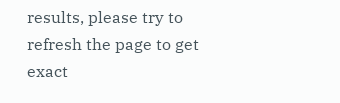results, please try to refresh the page to get exact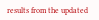results from the updated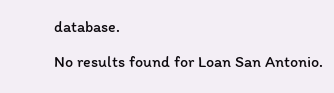database.

No results found for Loan San Antonio.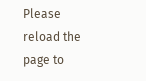Please reload the page to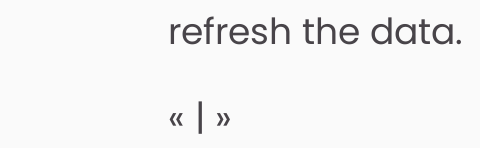refresh the data.

« | »